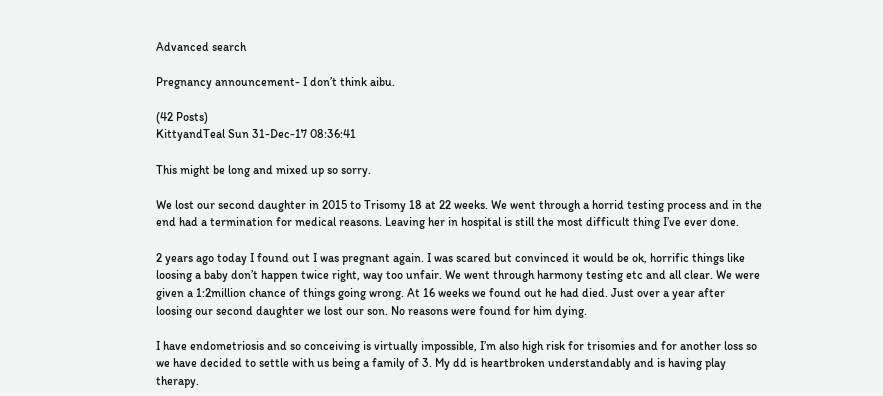Advanced search

Pregnancy announcement- I don’t think aibu.

(42 Posts)
KittyandTeal Sun 31-Dec-17 08:36:41

This might be long and mixed up so sorry.

We lost our second daughter in 2015 to Trisomy 18 at 22 weeks. We went through a horrid testing process and in the end had a termination for medical reasons. Leaving her in hospital is still the most difficult thing I’ve ever done.

2 years ago today I found out I was pregnant again. I was scared but convinced it would be ok, horrific things like loosing a baby don’t happen twice right, way too unfair. We went through harmony testing etc and all clear. We were given a 1:2million chance of things going wrong. At 16 weeks we found out he had died. Just over a year after loosing our second daughter we lost our son. No reasons were found for him dying.

I have endometriosis and so conceiving is virtually impossible, I’m also high risk for trisomies and for another loss so we have decided to settle with us being a family of 3. My dd is heartbroken understandably and is having play therapy.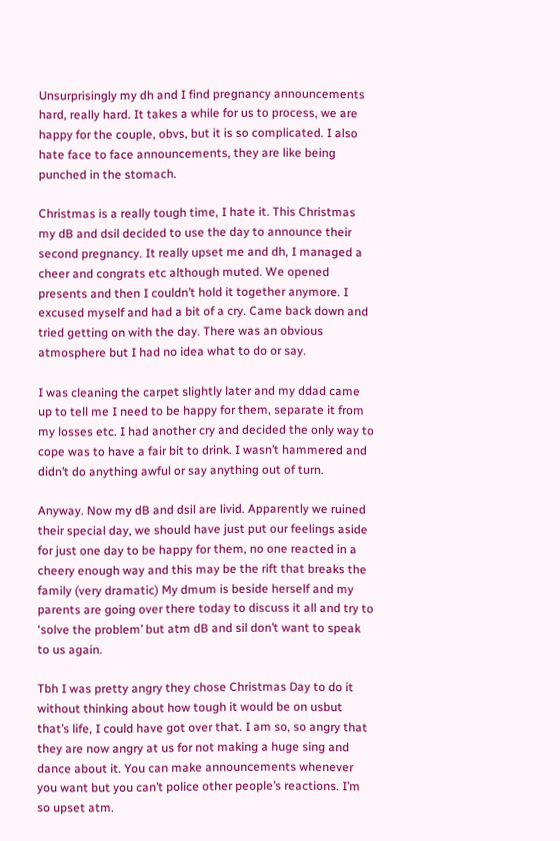Unsurprisingly my dh and I find pregnancy announcements hard, really hard. It takes a while for us to process, we are happy for the couple, obvs, but it is so complicated. I also hate face to face announcements, they are like being punched in the stomach.

Christmas is a really tough time, I hate it. This Christmas my dB and dsil decided to use the day to announce their second pregnancy. It really upset me and dh, I managed a cheer and congrats etc although muted. We opened presents and then I couldn’t hold it together anymore. I excused myself and had a bit of a cry. Came back down and tried getting on with the day. There was an obvious atmosphere but I had no idea what to do or say.

I was cleaning the carpet slightly later and my ddad came up to tell me I need to be happy for them, separate it from my losses etc. I had another cry and decided the only way to cope was to have a fair bit to drink. I wasn’t hammered and didn’t do anything awful or say anything out of turn.

Anyway. Now my dB and dsil are livid. Apparently we ruined their special day, we should have just put our feelings aside for just one day to be happy for them, no one reacted in a cheery enough way and this may be the rift that breaks the family (very dramatic) My dmum is beside herself and my parents are going over there today to discuss it all and try to ‘solve the problem’ but atm dB and sil don’t want to speak to us again.

Tbh I was pretty angry they chose Christmas Day to do it without thinking about how tough it would be on usbut that’s life, I could have got over that. I am so, so angry that they are now angry at us for not making a huge sing and dance about it. You can make announcements whenever you want but you can’t police other people’s reactions. I’m so upset atm.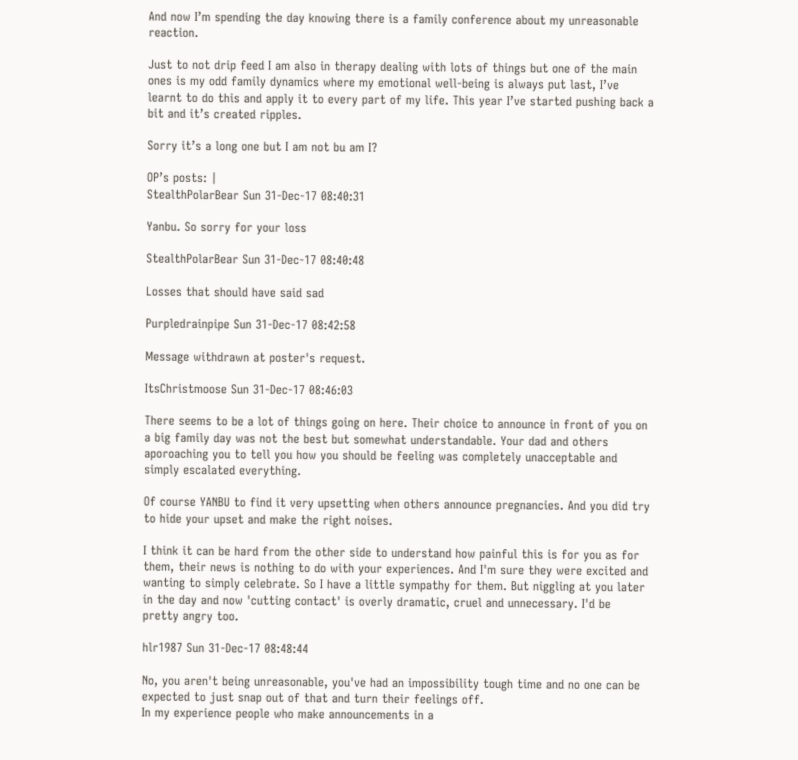And now I’m spending the day knowing there is a family conference about my unreasonable reaction.

Just to not drip feed I am also in therapy dealing with lots of things but one of the main ones is my odd family dynamics where my emotional well-being is always put last, I’ve learnt to do this and apply it to every part of my life. This year I’ve started pushing back a bit and it’s created ripples.

Sorry it’s a long one but I am not bu am I?

OP’s posts: |
StealthPolarBear Sun 31-Dec-17 08:40:31

Yanbu. So sorry for your loss

StealthPolarBear Sun 31-Dec-17 08:40:48

Losses that should have said sad

Purpledrainpipe Sun 31-Dec-17 08:42:58

Message withdrawn at poster's request.

ItsChristmoose Sun 31-Dec-17 08:46:03

There seems to be a lot of things going on here. Their choice to announce in front of you on a big family day was not the best but somewhat understandable. Your dad and others aporoaching you to tell you how you should be feeling was completely unacceptable and simply escalated everything.

Of course YANBU to find it very upsetting when others announce pregnancies. And you did try to hide your upset and make the right noises.

I think it can be hard from the other side to understand how painful this is for you as for them, their news is nothing to do with your experiences. And I'm sure they were excited and wanting to simply celebrate. So I have a little sympathy for them. But niggling at you later in the day and now 'cutting contact' is overly dramatic, cruel and unnecessary. I'd be pretty angry too.

hlr1987 Sun 31-Dec-17 08:48:44

No, you aren't being unreasonable, you've had an impossibility tough time and no one can be expected to just snap out of that and turn their feelings off.
In my experience people who make announcements in a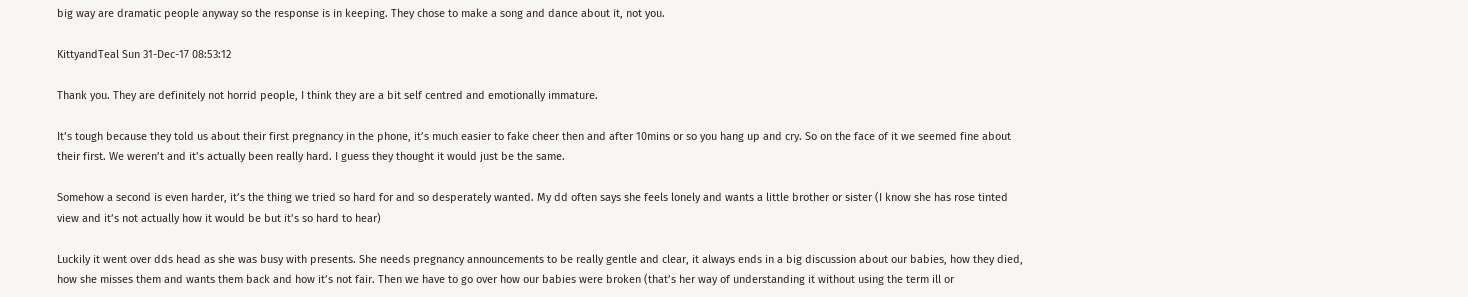big way are dramatic people anyway so the response is in keeping. They chose to make a song and dance about it, not you.

KittyandTeal Sun 31-Dec-17 08:53:12

Thank you. They are definitely not horrid people, I think they are a bit self centred and emotionally immature.

It’s tough because they told us about their first pregnancy in the phone, it’s much easier to fake cheer then and after 10mins or so you hang up and cry. So on the face of it we seemed fine about their first. We weren’t and it’s actually been really hard. I guess they thought it would just be the same.

Somehow a second is even harder, it’s the thing we tried so hard for and so desperately wanted. My dd often says she feels lonely and wants a little brother or sister (I know she has rose tinted view and it’s not actually how it would be but it’s so hard to hear)

Luckily it went over dds head as she was busy with presents. She needs pregnancy announcements to be really gentle and clear, it always ends in a big discussion about our babies, how they died, how she misses them and wants them back and how it’s not fair. Then we have to go over how our babies were broken (that’s her way of understanding it without using the term ill or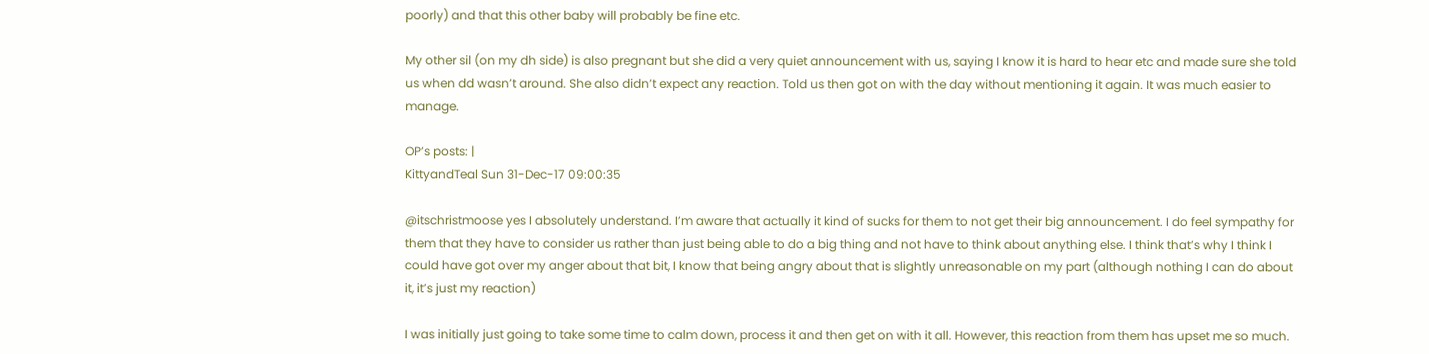poorly) and that this other baby will probably be fine etc.

My other sil (on my dh side) is also pregnant but she did a very quiet announcement with us, saying I know it is hard to hear etc and made sure she told us when dd wasn’t around. She also didn’t expect any reaction. Told us then got on with the day without mentioning it again. It was much easier to manage.

OP’s posts: |
KittyandTeal Sun 31-Dec-17 09:00:35

@itschristmoose yes I absolutely understand. I’m aware that actually it kind of sucks for them to not get their big announcement. I do feel sympathy for them that they have to consider us rather than just being able to do a big thing and not have to think about anything else. I think that’s why I think I could have got over my anger about that bit, I know that being angry about that is slightly unreasonable on my part (although nothing I can do about it, it’s just my reaction)

I was initially just going to take some time to calm down, process it and then get on with it all. However, this reaction from them has upset me so much.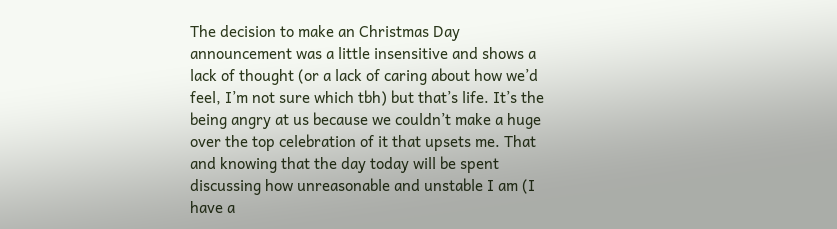The decision to make an Christmas Day announcement was a little insensitive and shows a lack of thought (or a lack of caring about how we’d feel, I’m not sure which tbh) but that’s life. It’s the being angry at us because we couldn’t make a huge over the top celebration of it that upsets me. That and knowing that the day today will be spent discussing how unreasonable and unstable I am (I have a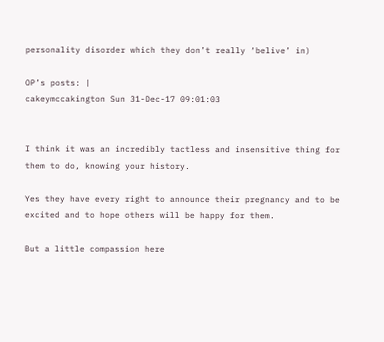personality disorder which they don’t really ‘belive’ in)

OP’s posts: |
cakeymccakington Sun 31-Dec-17 09:01:03


I think it was an incredibly tactless and insensitive thing for them to do, knowing your history.

Yes they have every right to announce their pregnancy and to be excited and to hope others will be happy for them.

But a little compassion here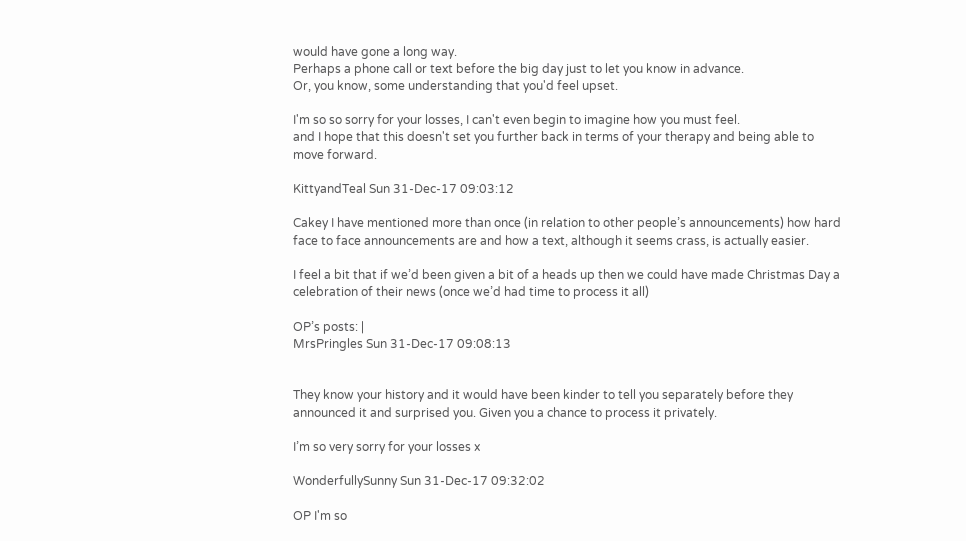would have gone a long way.
Perhaps a phone call or text before the big day just to let you know in advance.
Or, you know, some understanding that you'd feel upset.

I'm so so sorry for your losses, I can't even begin to imagine how you must feel.
and I hope that this doesn't set you further back in terms of your therapy and being able to move forward.

KittyandTeal Sun 31-Dec-17 09:03:12

Cakey I have mentioned more than once (in relation to other people’s announcements) how hard face to face announcements are and how a text, although it seems crass, is actually easier.

I feel a bit that if we’d been given a bit of a heads up then we could have made Christmas Day a celebration of their news (once we’d had time to process it all)

OP’s posts: |
MrsPringles Sun 31-Dec-17 09:08:13


They know your history and it would have been kinder to tell you separately before they announced it and surprised you. Given you a chance to process it privately.

I’m so very sorry for your losses x

WonderfullySunny Sun 31-Dec-17 09:32:02

OP I'm so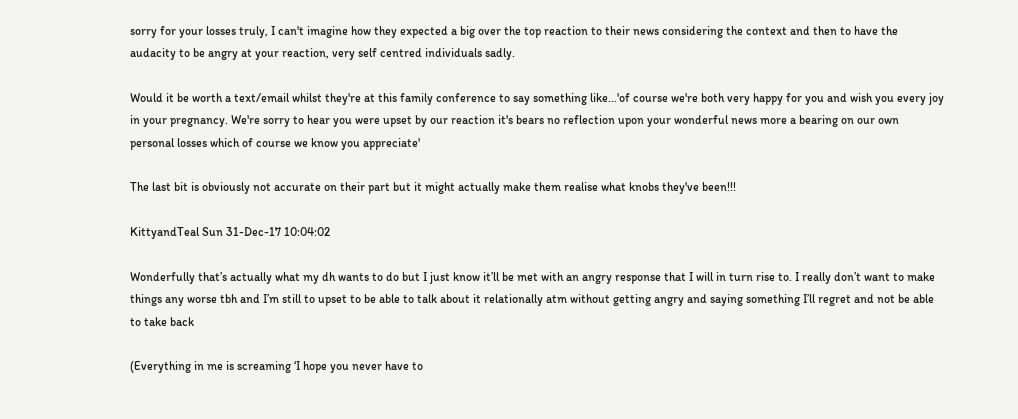sorry for your losses truly, I can't imagine how they expected a big over the top reaction to their news considering the context and then to have the audacity to be angry at your reaction, very self centred individuals sadly.

Would it be worth a text/email whilst they're at this family conference to say something like...'of course we're both very happy for you and wish you every joy in your pregnancy. We're sorry to hear you were upset by our reaction it's bears no reflection upon your wonderful news more a bearing on our own personal losses which of course we know you appreciate'

The last bit is obviously not accurate on their part but it might actually make them realise what knobs they've been!!!

KittyandTeal Sun 31-Dec-17 10:04:02

Wonderfully that’s actually what my dh wants to do but I just know it’ll be met with an angry response that I will in turn rise to. I really don’t want to make things any worse tbh and I’m still to upset to be able to talk about it relationally atm without getting angry and saying something I’ll regret and not be able to take back

(Everything in me is screaming ‘I hope you never have to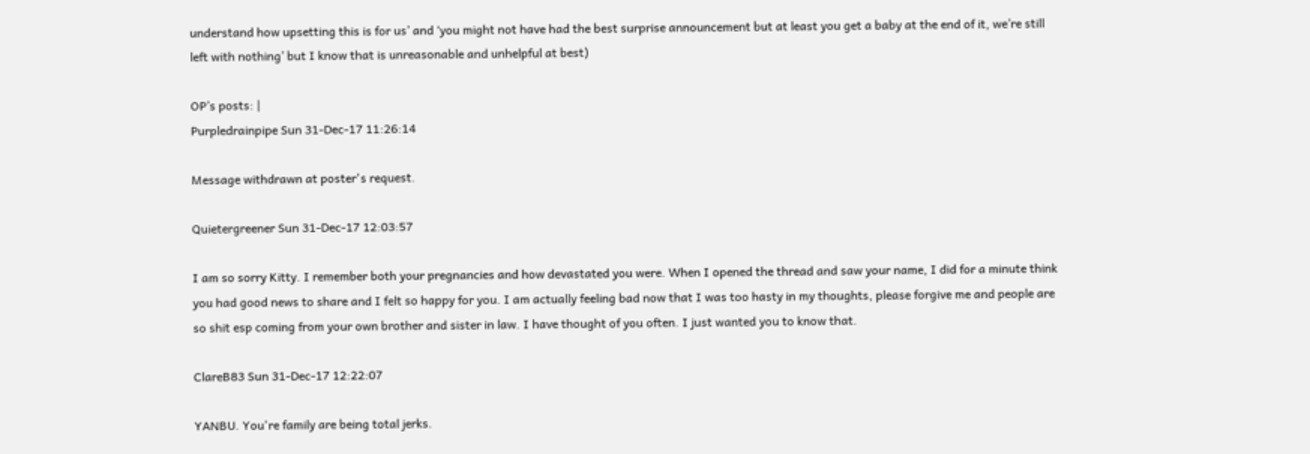understand how upsetting this is for us’ and ‘you might not have had the best surprise announcement but at least you get a baby at the end of it, we’re still left with nothing’ but I know that is unreasonable and unhelpful at best)

OP’s posts: |
Purpledrainpipe Sun 31-Dec-17 11:26:14

Message withdrawn at poster's request.

Quietergreener Sun 31-Dec-17 12:03:57

I am so sorry Kitty. I remember both your pregnancies and how devastated you were. When I opened the thread and saw your name, I did for a minute think you had good news to share and I felt so happy for you. I am actually feeling bad now that I was too hasty in my thoughts, please forgive me and people are so shit esp coming from your own brother and sister in law. I have thought of you often. I just wanted you to know that.

ClareB83 Sun 31-Dec-17 12:22:07

YANBU. You're family are being total jerks.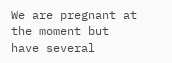We are pregnant at the moment but have several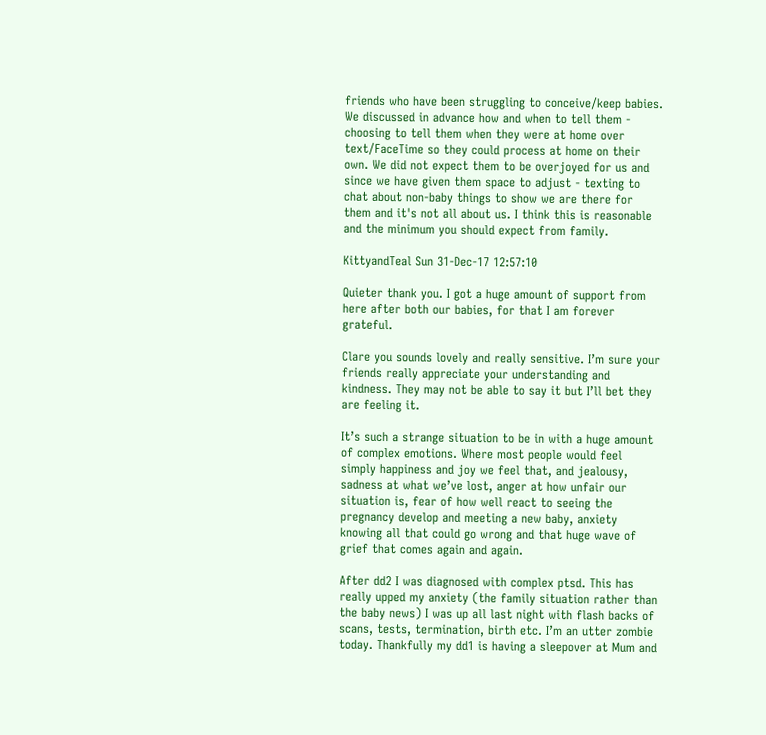friends who have been struggling to conceive/keep babies. We discussed in advance how and when to tell them - choosing to tell them when they were at home over text/FaceTime so they could process at home on their own. We did not expect them to be overjoyed for us and since we have given them space to adjust - texting to chat about non-baby things to show we are there for them and it's not all about us. I think this is reasonable and the minimum you should expect from family.

KittyandTeal Sun 31-Dec-17 12:57:10

Quieter thank you. I got a huge amount of support from here after both our babies, for that I am forever grateful.

Clare you sounds lovely and really sensitive. I’m sure your friends really appreciate your understanding and kindness. They may not be able to say it but I’ll bet they are feeling it.

It’s such a strange situation to be in with a huge amount of complex emotions. Where most people would feel simply happiness and joy we feel that, and jealousy, sadness at what we’ve lost, anger at how unfair our situation is, fear of how well react to seeing the pregnancy develop and meeting a new baby, anxiety knowing all that could go wrong and that huge wave of grief that comes again and again.

After dd2 I was diagnosed with complex ptsd. This has really upped my anxiety (the family situation rather than the baby news) I was up all last night with flash backs of scans, tests, termination, birth etc. I’m an utter zombie today. Thankfully my dd1 is having a sleepover at Mum and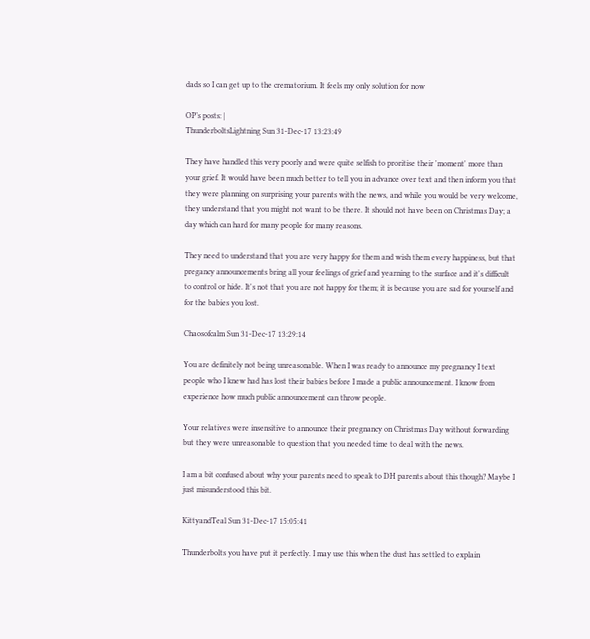dads so I can get up to the crematorium. It feels my only solution for now

OP’s posts: |
ThunderboltsLightning Sun 31-Dec-17 13:23:49

They have handled this very poorly and were quite selfish to proritise their 'moment' more than your grief. It would have been much better to tell you in advance over text and then inform you that they were planning on surprising your parents with the news, and while you would be very welcome, they understand that you might not want to be there. It should not have been on Christmas Day; a day which can hard for many people for many reasons.

They need to understand that you are very happy for them and wish them every happiness, but that pregancy announcements bring all your feelings of grief and yearning to the surface and it's difficult to control or hide. It's not that you are not happy for them; it is because you are sad for yourself and for the babies you lost.

Chaosofcalm Sun 31-Dec-17 13:29:14

You are definitely not being unreasonable. When I was ready to announce my pregnancy I text people who I knew had has lost their babies before I made a public announcement. I know from experience how much public announcement can throw people.

Your relatives were insensitive to announce their pregnancy on Christmas Day without forwarding but they were unreasonable to question that you needed time to deal with the news.

I am a bit confused about why your parents need to speak to DH parents about this though? Maybe I just misunderstood this bit.

KittyandTeal Sun 31-Dec-17 15:05:41

Thunderbolts you have put it perfectly. I may use this when the dust has settled to explain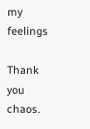my feelings

Thank you chaos.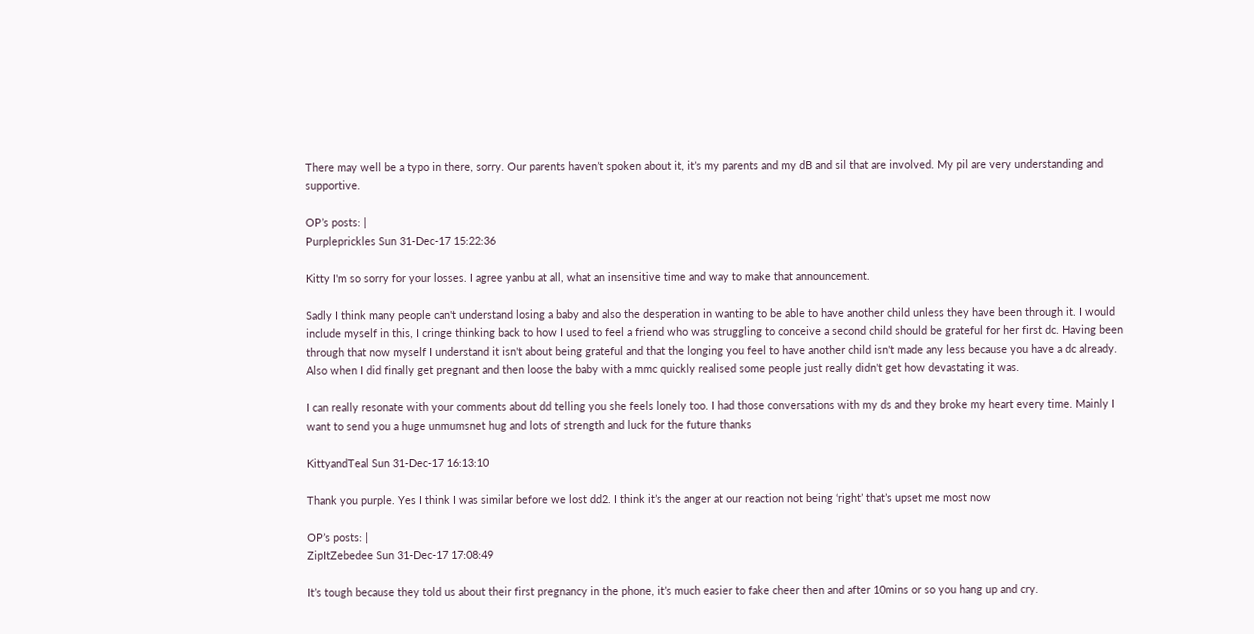There may well be a typo in there, sorry. Our parents haven’t spoken about it, it’s my parents and my dB and sil that are involved. My pil are very understanding and supportive.

OP’s posts: |
Purpleprickles Sun 31-Dec-17 15:22:36

Kitty I'm so sorry for your losses. I agree yanbu at all, what an insensitive time and way to make that announcement.

Sadly I think many people can't understand losing a baby and also the desperation in wanting to be able to have another child unless they have been through it. I would include myself in this, I cringe thinking back to how I used to feel a friend who was struggling to conceive a second child should be grateful for her first dc. Having been through that now myself I understand it isn't about being grateful and that the longing you feel to have another child isn't made any less because you have a dc already. Also when I did finally get pregnant and then loose the baby with a mmc quickly realised some people just really didn't get how devastating it was.

I can really resonate with your comments about dd telling you she feels lonely too. I had those conversations with my ds and they broke my heart every time. Mainly I want to send you a huge unmumsnet hug and lots of strength and luck for the future thanks

KittyandTeal Sun 31-Dec-17 16:13:10

Thank you purple. Yes I think I was similar before we lost dd2. I think it’s the anger at our reaction not being ‘right’ that’s upset me most now

OP’s posts: |
ZipItZebedee Sun 31-Dec-17 17:08:49

It’s tough because they told us about their first pregnancy in the phone, it’s much easier to fake cheer then and after 10mins or so you hang up and cry.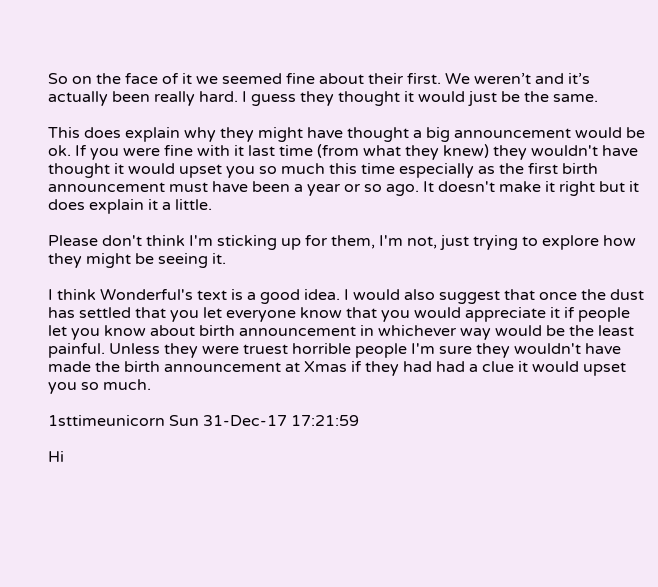So on the face of it we seemed fine about their first. We weren’t and it’s actually been really hard. I guess they thought it would just be the same.

This does explain why they might have thought a big announcement would be ok. If you were fine with it last time (from what they knew) they wouldn't have thought it would upset you so much this time especially as the first birth announcement must have been a year or so ago. It doesn't make it right but it does explain it a little.

Please don't think I'm sticking up for them, I'm not, just trying to explore how they might be seeing it.

I think Wonderful's text is a good idea. I would also suggest that once the dust has settled that you let everyone know that you would appreciate it if people let you know about birth announcement in whichever way would be the least painful. Unless they were truest horrible people I'm sure they wouldn't have made the birth announcement at Xmas if they had had a clue it would upset you so much.

1sttimeunicorn Sun 31-Dec-17 17:21:59

Hi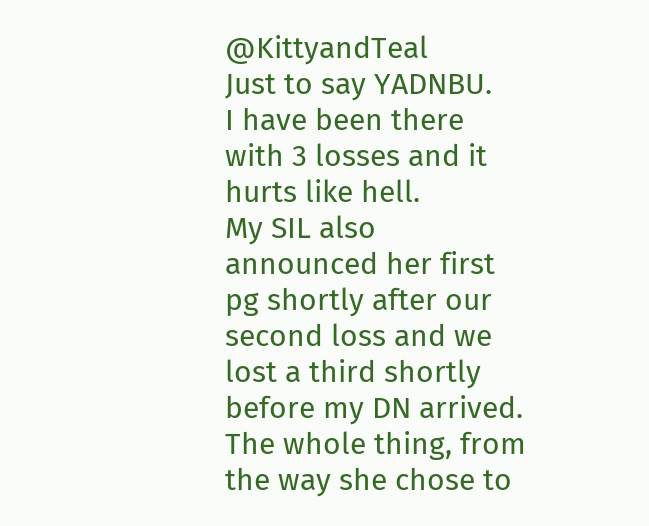@KittyandTeal
Just to say YADNBU.
I have been there with 3 losses and it hurts like hell.
My SIL also announced her first pg shortly after our second loss and we lost a third shortly before my DN arrived.
The whole thing, from the way she chose to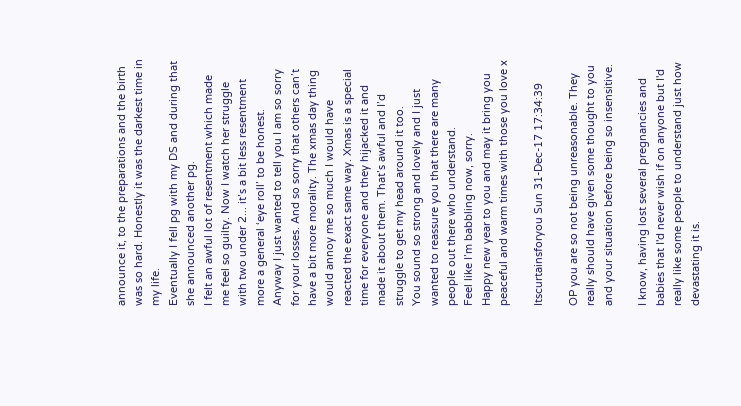announce it, to the preparations and the birth was so hard. Honestly it was the darkest time in my life.
Eventually I fell pg with my DS and during that she announced another pg.
I felt an awful lot of resentment which made me feel so guilty. Now I watch her struggle with two under 2... it’s a bit less resentment more a general ‘eye roll’ to be honest.
Anyway I just wanted to tell you I am so sorry for your losses. And so sorry that others can’t have a bit more morality. The xmas day thing would annoy me so much I would have reacted the exact same way. Xmas is a special time for everyone and they hijacked it and made it about them. That’s awful and I’d struggle to get my head around it too.
You sound so strong and lovely and I just wanted to reassure you that there are many people out there who understand.
Feel like I’m babbling now, sorry.
Happy new year to you and may it bring you peaceful and warm times with those you love x

Itscurtainsforyou Sun 31-Dec-17 17:34:39

OP you are so not being unreasonable. They really should have given some thought to you and your situation before being so insensitive.

I know, having lost several pregnancies and babies that I'd never wish if on anyone but I'd really like some people to understand just how devastating it is.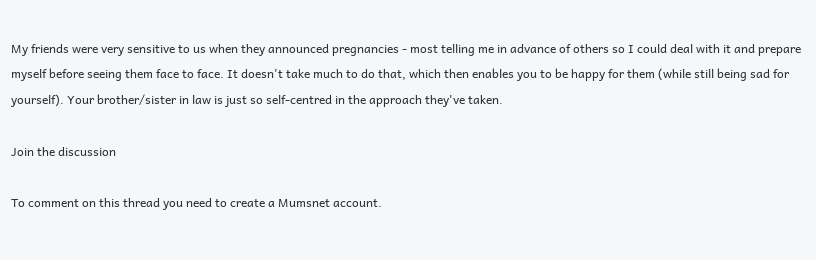My friends were very sensitive to us when they announced pregnancies - most telling me in advance of others so I could deal with it and prepare myself before seeing them face to face. It doesn't take much to do that, which then enables you to be happy for them (while still being sad for yourself). Your brother/sister in law is just so self-centred in the approach they've taken.

Join the discussion

To comment on this thread you need to create a Mumsnet account.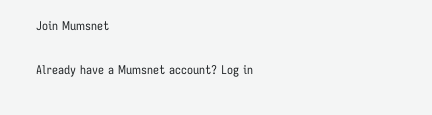Join Mumsnet

Already have a Mumsnet account? Log in